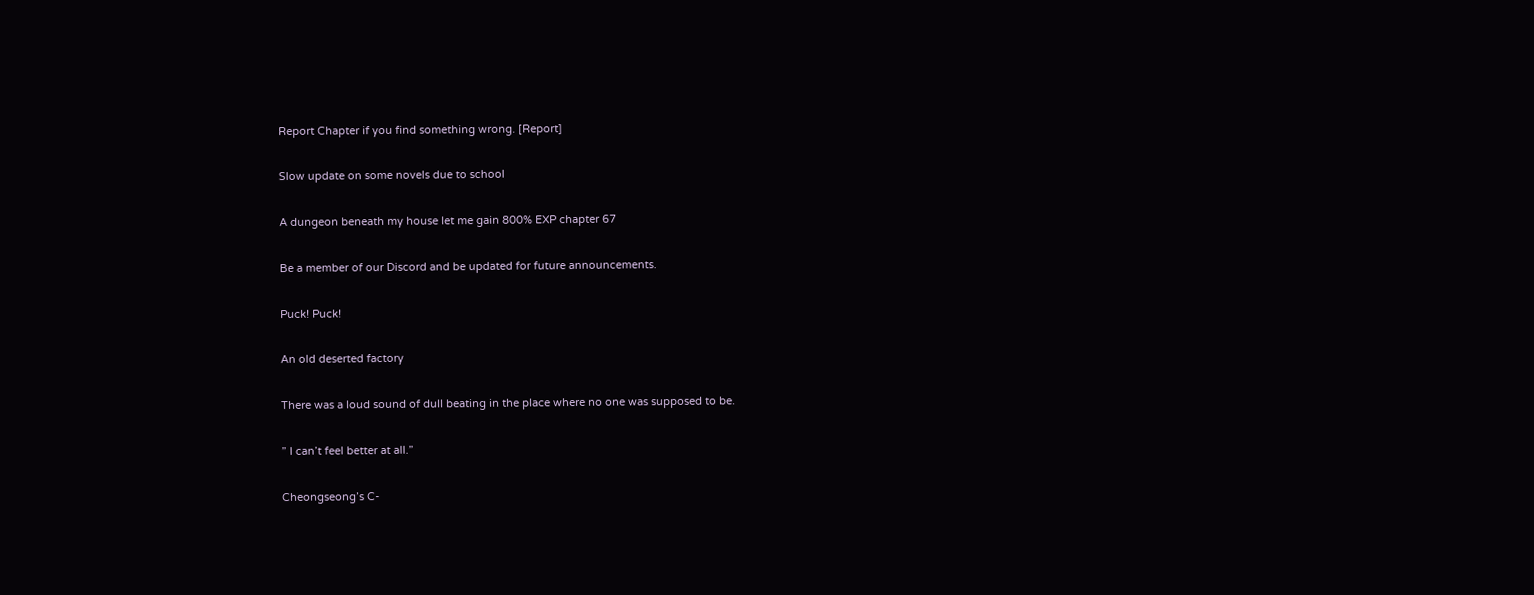Report Chapter if you find something wrong. [Report]

Slow update on some novels due to school

A dungeon beneath my house let me gain 800% EXP chapter 67

Be a member of our Discord and be updated for future announcements.

Puck! Puck!

An old deserted factory

There was a loud sound of dull beating in the place where no one was supposed to be.

” I can’t feel better at all.”

Cheongseong’s C-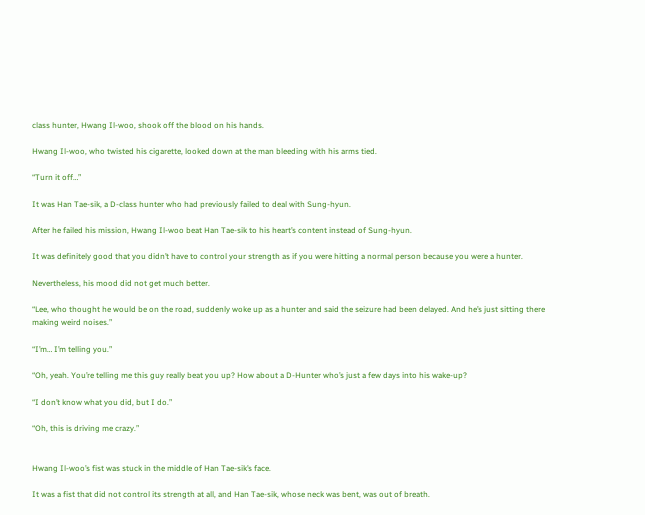class hunter, Hwang Il-woo, shook off the blood on his hands.

Hwang Il-woo, who twisted his cigarette, looked down at the man bleeding with his arms tied.

“Turn it off…”

It was Han Tae-sik, a D-class hunter who had previously failed to deal with Sung-hyun.

After he failed his mission, Hwang Il-woo beat Han Tae-sik to his heart’s content instead of Sung-hyun.

It was definitely good that you didn’t have to control your strength as if you were hitting a normal person because you were a hunter.

Nevertheless, his mood did not get much better.

“Lee, who thought he would be on the road, suddenly woke up as a hunter and said the seizure had been delayed. And he’s just sitting there making weird noises.”

“I’m… I’m telling you.”

“Oh, yeah. You’re telling me this guy really beat you up? How about a D-Hunter who’s just a few days into his wake-up?

“I don’t know what you did, but I do.”

“Oh, this is driving me crazy.”


Hwang Il-woo’s fist was stuck in the middle of Han Tae-sik’s face.

It was a fist that did not control its strength at all, and Han Tae-sik, whose neck was bent, was out of breath.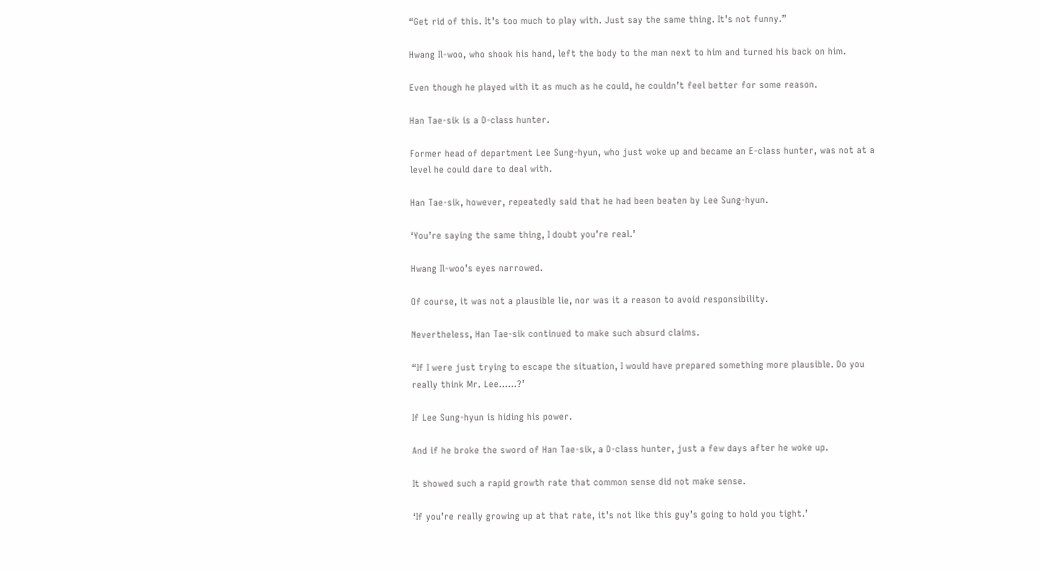“Get rid of this. It’s too much to play with. Just say the same thing. It’s not funny.”

Hwang Il-woo, who shook his hand, left the body to the man next to him and turned his back on him.

Even though he played with it as much as he could, he couldn’t feel better for some reason.

Han Tae-sik is a D-class hunter.

Former head of department Lee Sung-hyun, who just woke up and became an E-class hunter, was not at a level he could dare to deal with.

Han Tae-sik, however, repeatedly said that he had been beaten by Lee Sung-hyun.

‘You’re saying the same thing, I doubt you’re real.’

Hwang Il-woo’s eyes narrowed.

Of course, it was not a plausible lie, nor was it a reason to avoid responsibility.

Nevertheless, Han Tae-sik continued to make such absurd claims.

“If I were just trying to escape the situation, I would have prepared something more plausible. Do you really think Mr. Lee……?’

If Lee Sung-hyun is hiding his power.

And if he broke the sword of Han Tae-sik, a D-class hunter, just a few days after he woke up.

It showed such a rapid growth rate that common sense did not make sense.

‘If you’re really growing up at that rate, it’s not like this guy’s going to hold you tight.’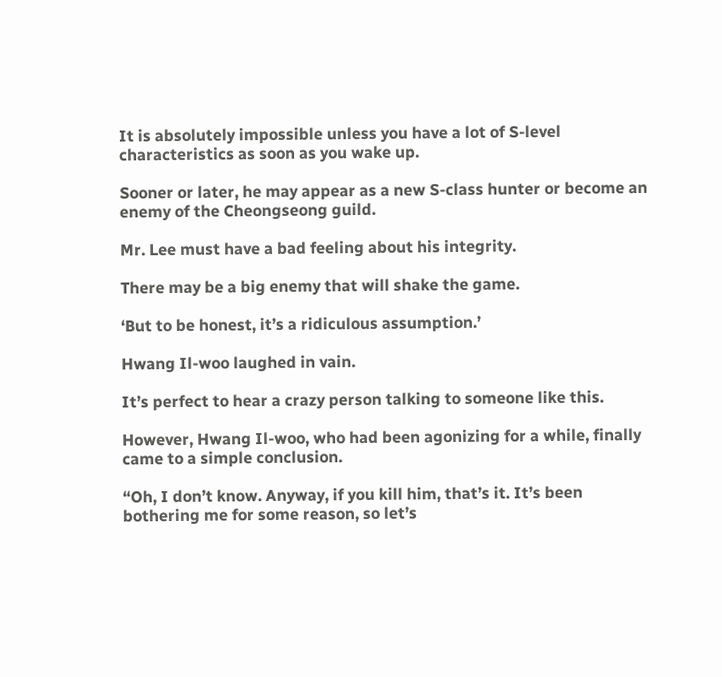It is absolutely impossible unless you have a lot of S-level characteristics as soon as you wake up.

Sooner or later, he may appear as a new S-class hunter or become an enemy of the Cheongseong guild.

Mr. Lee must have a bad feeling about his integrity.

There may be a big enemy that will shake the game.

‘But to be honest, it’s a ridiculous assumption.’

Hwang Il-woo laughed in vain.

It’s perfect to hear a crazy person talking to someone like this.

However, Hwang Il-woo, who had been agonizing for a while, finally came to a simple conclusion.

“Oh, I don’t know. Anyway, if you kill him, that’s it. It’s been bothering me for some reason, so let’s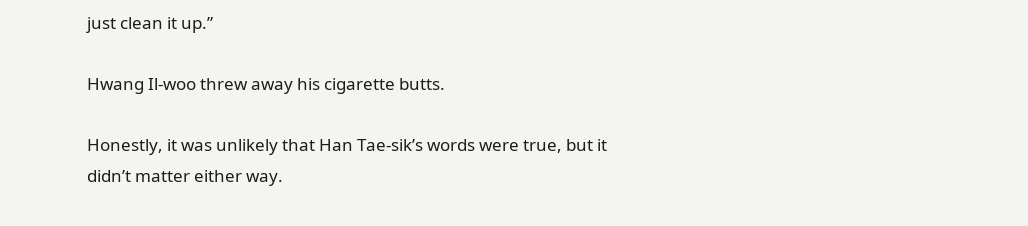just clean it up.”

Hwang Il-woo threw away his cigarette butts.

Honestly, it was unlikely that Han Tae-sik’s words were true, but it didn’t matter either way.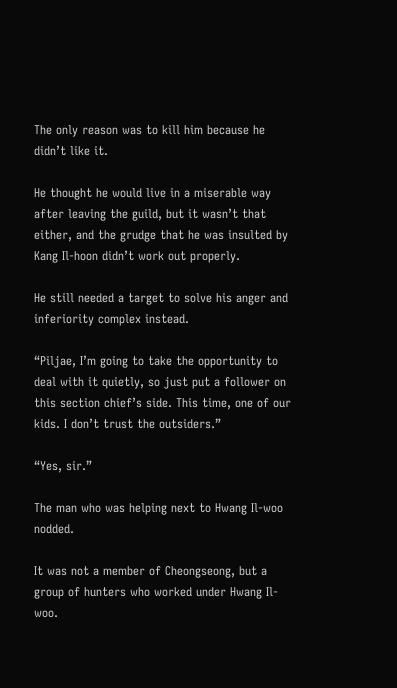The only reason was to kill him because he didn’t like it.

He thought he would live in a miserable way after leaving the guild, but it wasn’t that either, and the grudge that he was insulted by Kang Il-hoon didn’t work out properly.

He still needed a target to solve his anger and inferiority complex instead.

“Piljae, I’m going to take the opportunity to deal with it quietly, so just put a follower on this section chief’s side. This time, one of our kids. I don’t trust the outsiders.”

“Yes, sir.”

The man who was helping next to Hwang Il-woo nodded.

It was not a member of Cheongseong, but a group of hunters who worked under Hwang Il-woo.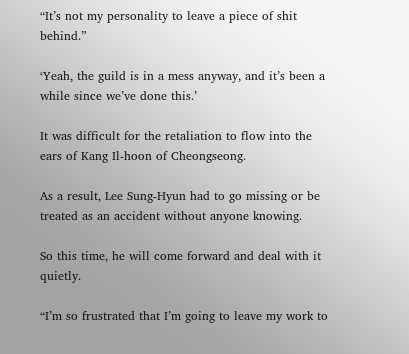“It’s not my personality to leave a piece of shit behind.”

‘Yeah, the guild is in a mess anyway, and it’s been a while since we’ve done this.’

It was difficult for the retaliation to flow into the ears of Kang Il-hoon of Cheongseong.

As a result, Lee Sung-Hyun had to go missing or be treated as an accident without anyone knowing.

So this time, he will come forward and deal with it quietly.

“I’m so frustrated that I’m going to leave my work to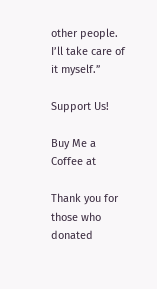other people. I’ll take care of it myself.”

Support Us!

Buy Me a Coffee at

Thank you for those who donated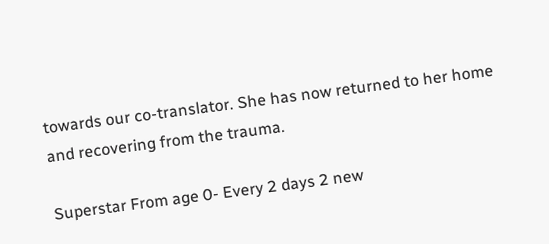towards our co-translator. She has now returned to her home and recovering from the trauma.

Superstar From age 0- Every 2 days 2 new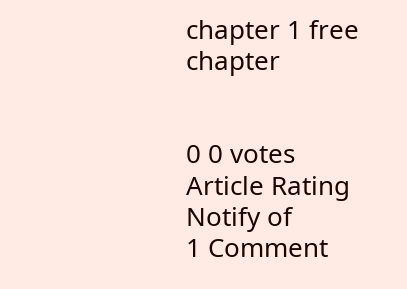chapter 1 free chapter


0 0 votes
Article Rating
Notify of
1 Comment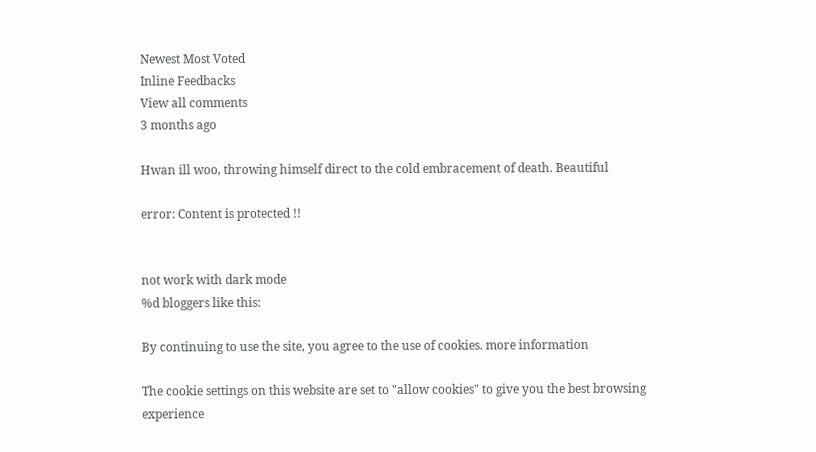Newest Most Voted
Inline Feedbacks
View all comments
3 months ago

Hwan ill woo, throwing himself direct to the cold embracement of death. Beautiful

error: Content is protected !!


not work with dark mode
%d bloggers like this:

By continuing to use the site, you agree to the use of cookies. more information

The cookie settings on this website are set to "allow cookies" to give you the best browsing experience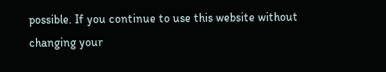possible. If you continue to use this website without changing your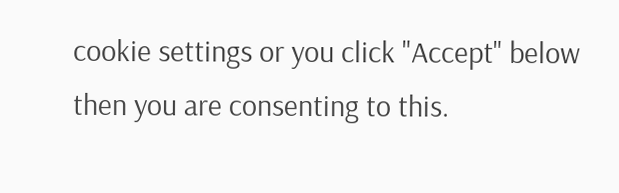cookie settings or you click "Accept" below then you are consenting to this.